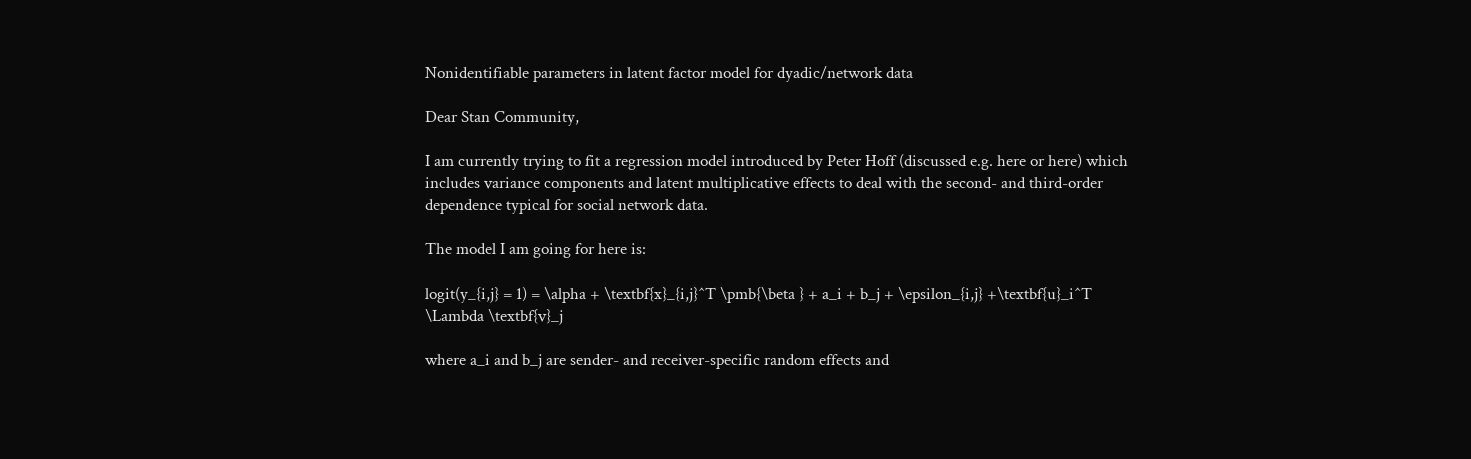Nonidentifiable parameters in latent factor model for dyadic/network data

Dear Stan Community,

I am currently trying to fit a regression model introduced by Peter Hoff (discussed e.g. here or here) which includes variance components and latent multiplicative effects to deal with the second- and third-order dependence typical for social network data.

The model I am going for here is:

logit(y_{i,j} = 1) = \alpha + \textbf{x}_{i,j}^T \pmb{\beta } + a_i + b_j + \epsilon_{i,j} +\textbf{u}_i^T \Lambda \textbf{v}_j

where a_i and b_j are sender- and receiver-specific random effects and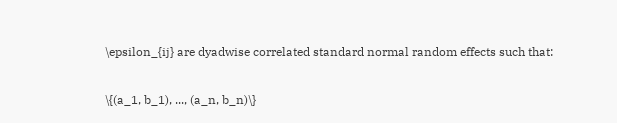\epsilon_{ij} are dyadwise correlated standard normal random effects such that:

\{(a_1, b_1), ..., (a_n, b_n)\}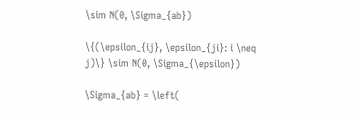\sim N(0, \Sigma_{ab})

\{(\epsilon_{ij}, \epsilon_{ji}: i \neq j)\} \sim N(0, \Sigma_{\epsilon})

\Sigma_{ab} = \left(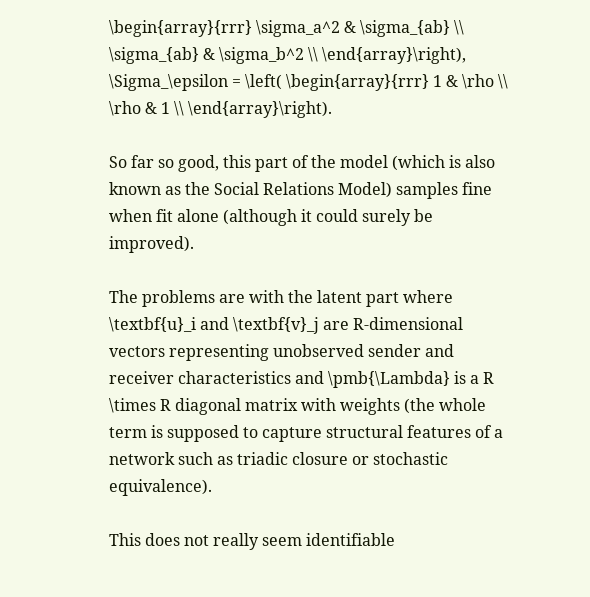\begin{array}{rrr} \sigma_a^2 & \sigma_{ab} \\ \sigma_{ab} & \sigma_b^2 \\ \end{array}\right), \Sigma_\epsilon = \left( \begin{array}{rrr} 1 & \rho \\ \rho & 1 \\ \end{array}\right).

So far so good, this part of the model (which is also known as the Social Relations Model) samples fine when fit alone (although it could surely be improved).

The problems are with the latent part where \textbf{u}_i and \textbf{v}_j are R-dimensional vectors representing unobserved sender and receiver characteristics and \pmb{\Lambda} is a R \times R diagonal matrix with weights (the whole term is supposed to capture structural features of a network such as triadic closure or stochastic equivalence).

This does not really seem identifiable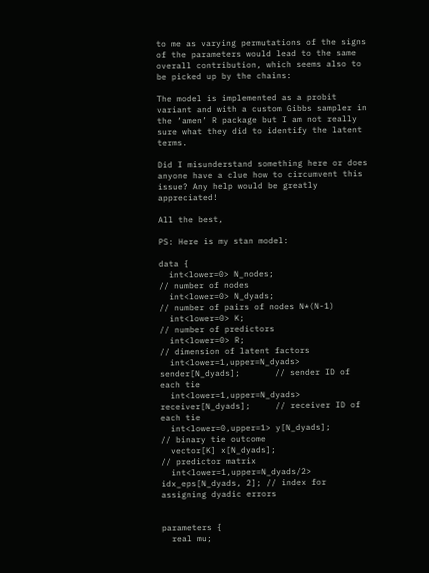to me as varying permutations of the signs of the parameters would lead to the same overall contribution, which seems also to be picked up by the chains:

The model is implemented as a probit variant and with a custom Gibbs sampler in the ‘amen’ R package but I am not really sure what they did to identify the latent terms.

Did I misunderstand something here or does anyone have a clue how to circumvent this issue? Any help would be greatly appreciated!

All the best,

PS: Here is my stan model:

data {
  int<lower=0> N_nodes;                             // number of nodes
  int<lower=0> N_dyads;                             // number of pairs of nodes N*(N-1)
  int<lower=0> K;                                   // number of predictors
  int<lower=0> R;                                   // dimension of latent factors
  int<lower=1,upper=N_dyads> sender[N_dyads];       // sender ID of each tie
  int<lower=1,upper=N_dyads> receiver[N_dyads];     // receiver ID of each tie
  int<lower=0,upper=1> y[N_dyads];                  // binary tie outcome
  vector[K] x[N_dyads];                             // predictor matrix
  int<lower=1,upper=N_dyads/2> idx_eps[N_dyads, 2]; // index for assigning dyadic errors


parameters {
  real mu;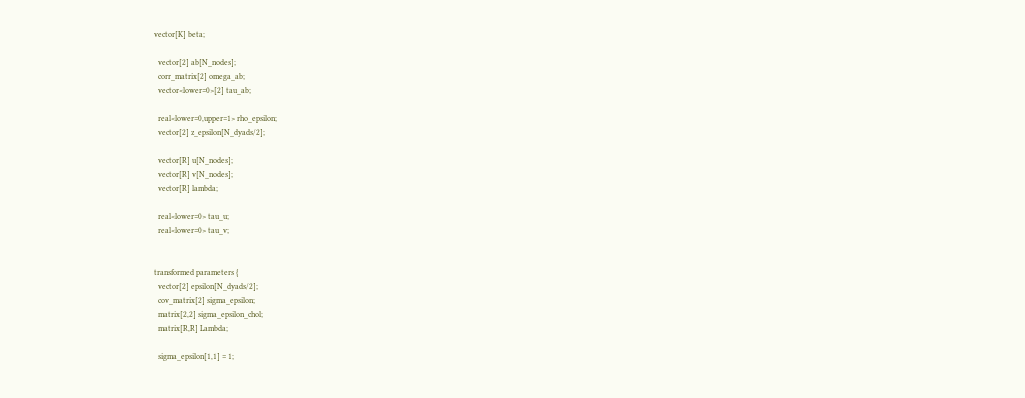vector[K] beta;

  vector[2] ab[N_nodes];
  corr_matrix[2] omega_ab;
  vector<lower=0>[2] tau_ab;

  real<lower=0,upper=1> rho_epsilon;
  vector[2] z_epsilon[N_dyads/2];

  vector[R] u[N_nodes];
  vector[R] v[N_nodes];
  vector[R] lambda;

  real<lower=0> tau_u;
  real<lower=0> tau_v;


transformed parameters {
  vector[2] epsilon[N_dyads/2];
  cov_matrix[2] sigma_epsilon;
  matrix[2,2] sigma_epsilon_chol;
  matrix[R,R] Lambda;

  sigma_epsilon[1,1] = 1;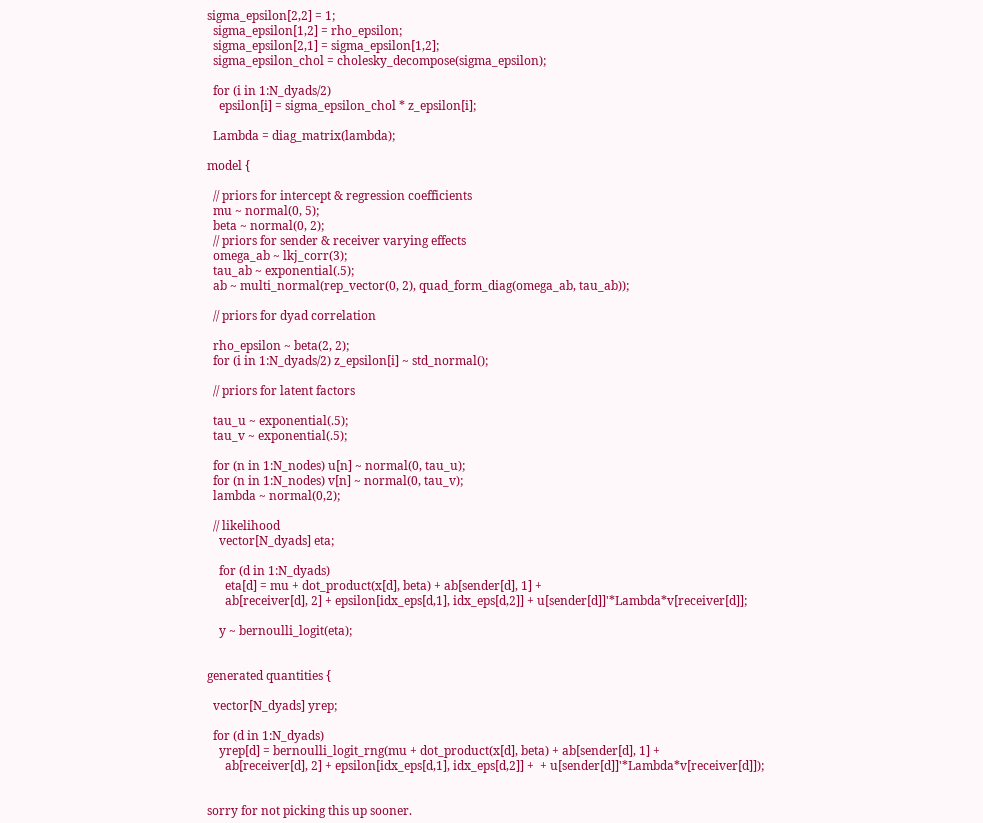sigma_epsilon[2,2] = 1;
  sigma_epsilon[1,2] = rho_epsilon;
  sigma_epsilon[2,1] = sigma_epsilon[1,2];
  sigma_epsilon_chol = cholesky_decompose(sigma_epsilon);

  for (i in 1:N_dyads/2)
    epsilon[i] = sigma_epsilon_chol * z_epsilon[i];

  Lambda = diag_matrix(lambda);

model {

  // priors for intercept & regression coefficients
  mu ~ normal(0, 5);
  beta ~ normal(0, 2);
  // priors for sender & receiver varying effects
  omega_ab ~ lkj_corr(3);
  tau_ab ~ exponential(.5);
  ab ~ multi_normal(rep_vector(0, 2), quad_form_diag(omega_ab, tau_ab));

  // priors for dyad correlation

  rho_epsilon ~ beta(2, 2);
  for (i in 1:N_dyads/2) z_epsilon[i] ~ std_normal();

  // priors for latent factors

  tau_u ~ exponential(.5);
  tau_v ~ exponential(.5);

  for (n in 1:N_nodes) u[n] ~ normal(0, tau_u);
  for (n in 1:N_nodes) v[n] ~ normal(0, tau_v);
  lambda ~ normal(0,2);

  // likelihood
    vector[N_dyads] eta;

    for (d in 1:N_dyads)
      eta[d] = mu + dot_product(x[d], beta) + ab[sender[d], 1] +
      ab[receiver[d], 2] + epsilon[idx_eps[d,1], idx_eps[d,2]] + u[sender[d]]'*Lambda*v[receiver[d]];

    y ~ bernoulli_logit(eta);


generated quantities {

  vector[N_dyads] yrep;

  for (d in 1:N_dyads)
    yrep[d] = bernoulli_logit_rng(mu + dot_product(x[d], beta) + ab[sender[d], 1] +
      ab[receiver[d], 2] + epsilon[idx_eps[d,1], idx_eps[d,2]] +  + u[sender[d]]'*Lambda*v[receiver[d]]);


sorry for not picking this up sooner.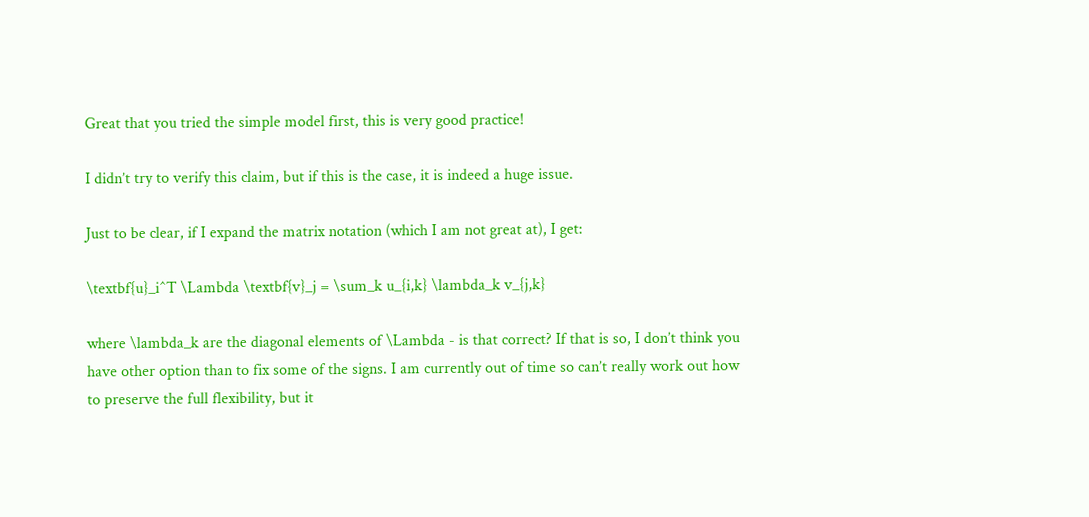Great that you tried the simple model first, this is very good practice!

I didn’t try to verify this claim, but if this is the case, it is indeed a huge issue.

Just to be clear, if I expand the matrix notation (which I am not great at), I get:

\textbf{u}_i^T \Lambda \textbf{v}_j = \sum_k u_{i,k} \lambda_k v_{j,k}

where \lambda_k are the diagonal elements of \Lambda - is that correct? If that is so, I don’t think you have other option than to fix some of the signs. I am currently out of time so can’t really work out how to preserve the full flexibility, but it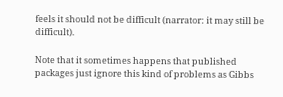feels it should not be difficult (narrator: it may still be difficult).

Note that it sometimes happens that published packages just ignore this kind of problems as Gibbs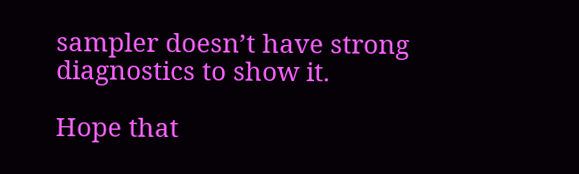sampler doesn’t have strong diagnostics to show it.

Hope that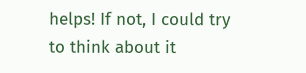helps! If not, I could try to think about it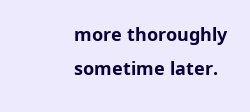more thoroughly sometime later.